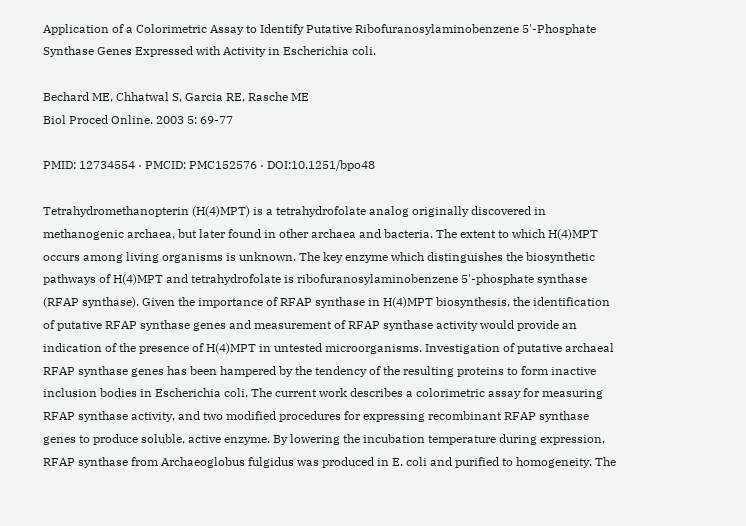Application of a Colorimetric Assay to Identify Putative Ribofuranosylaminobenzene 5'-Phosphate Synthase Genes Expressed with Activity in Escherichia coli.

Bechard ME, Chhatwal S, Garcia RE, Rasche ME
Biol Proced Online. 2003 5: 69-77

PMID: 12734554 · PMCID: PMC152576 · DOI:10.1251/bpo48

Tetrahydromethanopterin (H(4)MPT) is a tetrahydrofolate analog originally discovered in methanogenic archaea, but later found in other archaea and bacteria. The extent to which H(4)MPT occurs among living organisms is unknown. The key enzyme which distinguishes the biosynthetic pathways of H(4)MPT and tetrahydrofolate is ribofuranosylaminobenzene 5'-phosphate synthase (RFAP synthase). Given the importance of RFAP synthase in H(4)MPT biosynthesis, the identification of putative RFAP synthase genes and measurement of RFAP synthase activity would provide an indication of the presence of H(4)MPT in untested microorganisms. Investigation of putative archaeal RFAP synthase genes has been hampered by the tendency of the resulting proteins to form inactive inclusion bodies in Escherichia coli. The current work describes a colorimetric assay for measuring RFAP synthase activity, and two modified procedures for expressing recombinant RFAP synthase genes to produce soluble, active enzyme. By lowering the incubation temperature during expression, RFAP synthase from Archaeoglobus fulgidus was produced in E. coli and purified to homogeneity. The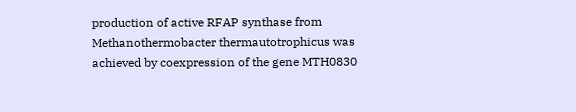production of active RFAP synthase from Methanothermobacter thermautotrophicus was achieved by coexpression of the gene MTH0830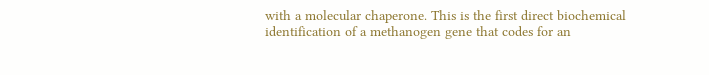with a molecular chaperone. This is the first direct biochemical identification of a methanogen gene that codes for an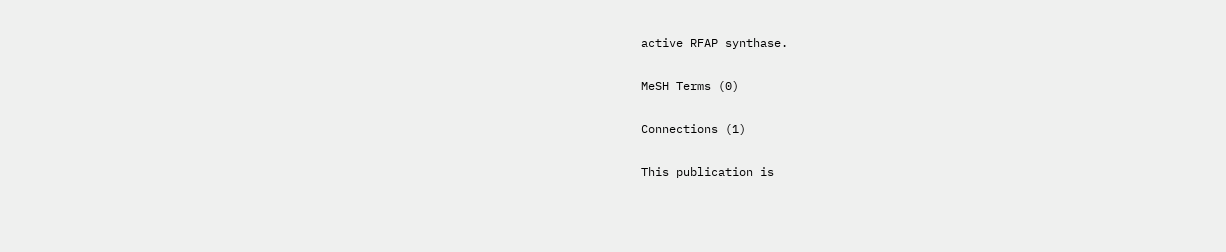active RFAP synthase.

MeSH Terms (0)

Connections (1)

This publication is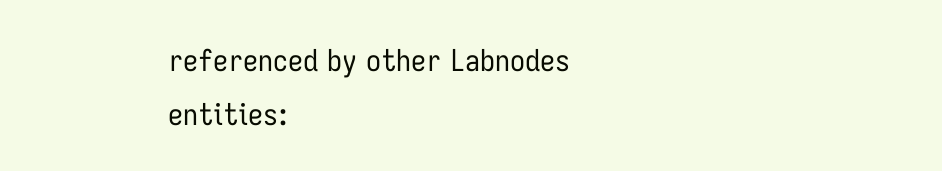referenced by other Labnodes entities: